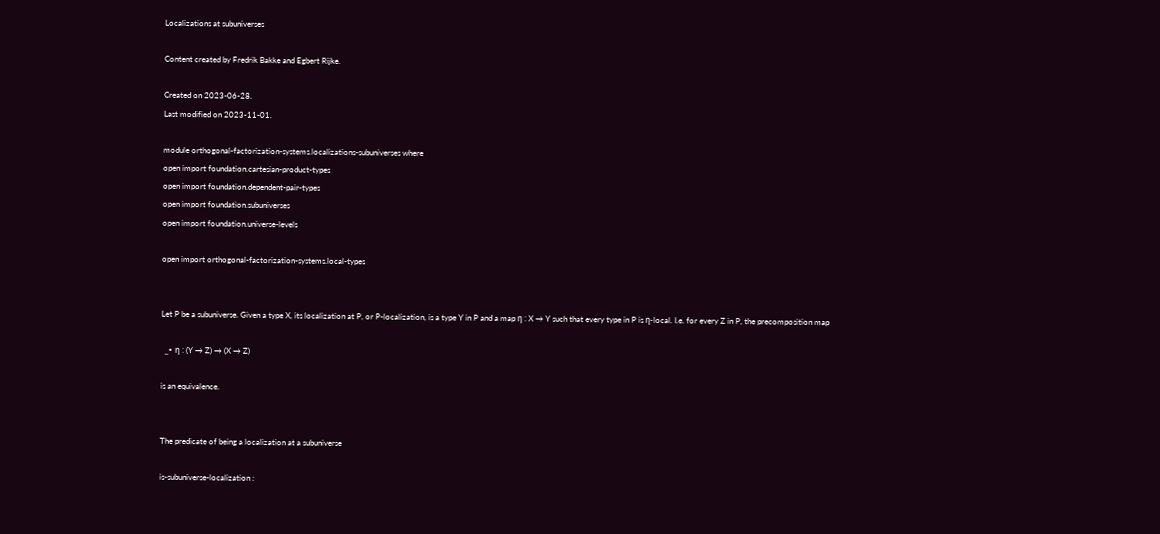Localizations at subuniverses

Content created by Fredrik Bakke and Egbert Rijke.

Created on 2023-06-28.
Last modified on 2023-11-01.

module orthogonal-factorization-systems.localizations-subuniverses where
open import foundation.cartesian-product-types
open import foundation.dependent-pair-types
open import foundation.subuniverses
open import foundation.universe-levels

open import orthogonal-factorization-systems.local-types


Let P be a subuniverse. Given a type X, its localization at P, or P-localization, is a type Y in P and a map η : X → Y such that every type in P is η-local. I.e. for every Z in P, the precomposition map

  _∘ η : (Y → Z) → (X → Z)

is an equivalence.


The predicate of being a localization at a subuniverse

is-subuniverse-localization :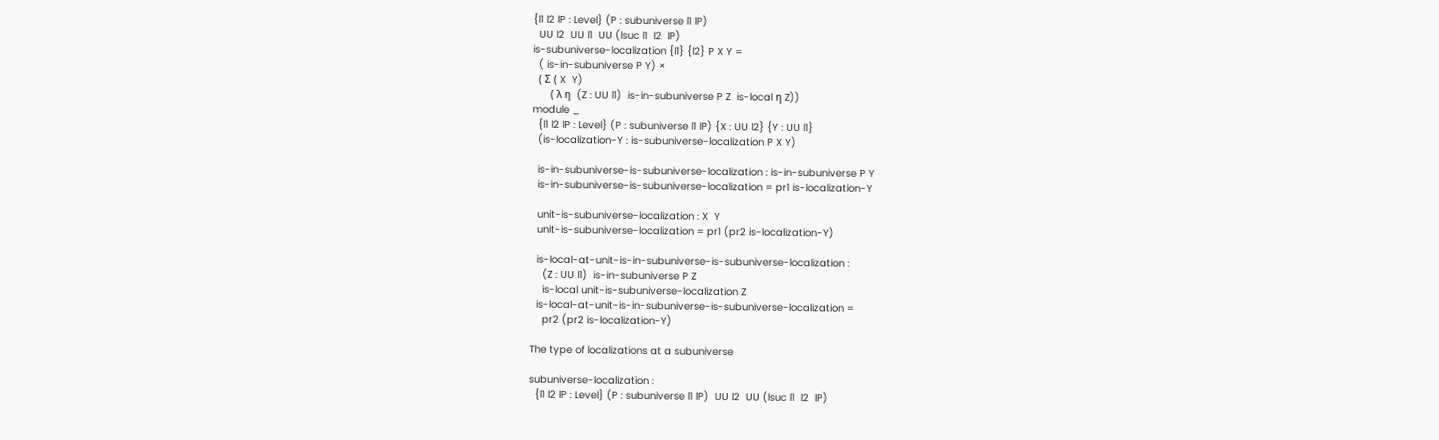{l1 l2 lP : Level} (P : subuniverse l1 lP)
  UU l2  UU l1  UU (lsuc l1  l2  lP)
is-subuniverse-localization {l1} {l2} P X Y =
  ( is-in-subuniverse P Y) ×
  ( Σ ( X  Y)
      ( λ η  (Z : UU l1)  is-in-subuniverse P Z  is-local η Z))
module _
  {l1 l2 lP : Level} (P : subuniverse l1 lP) {X : UU l2} {Y : UU l1}
  (is-localization-Y : is-subuniverse-localization P X Y)

  is-in-subuniverse-is-subuniverse-localization : is-in-subuniverse P Y
  is-in-subuniverse-is-subuniverse-localization = pr1 is-localization-Y

  unit-is-subuniverse-localization : X  Y
  unit-is-subuniverse-localization = pr1 (pr2 is-localization-Y)

  is-local-at-unit-is-in-subuniverse-is-subuniverse-localization :
    (Z : UU l1)  is-in-subuniverse P Z
    is-local unit-is-subuniverse-localization Z
  is-local-at-unit-is-in-subuniverse-is-subuniverse-localization =
    pr2 (pr2 is-localization-Y)

The type of localizations at a subuniverse

subuniverse-localization :
  {l1 l2 lP : Level} (P : subuniverse l1 lP)  UU l2  UU (lsuc l1  l2  lP)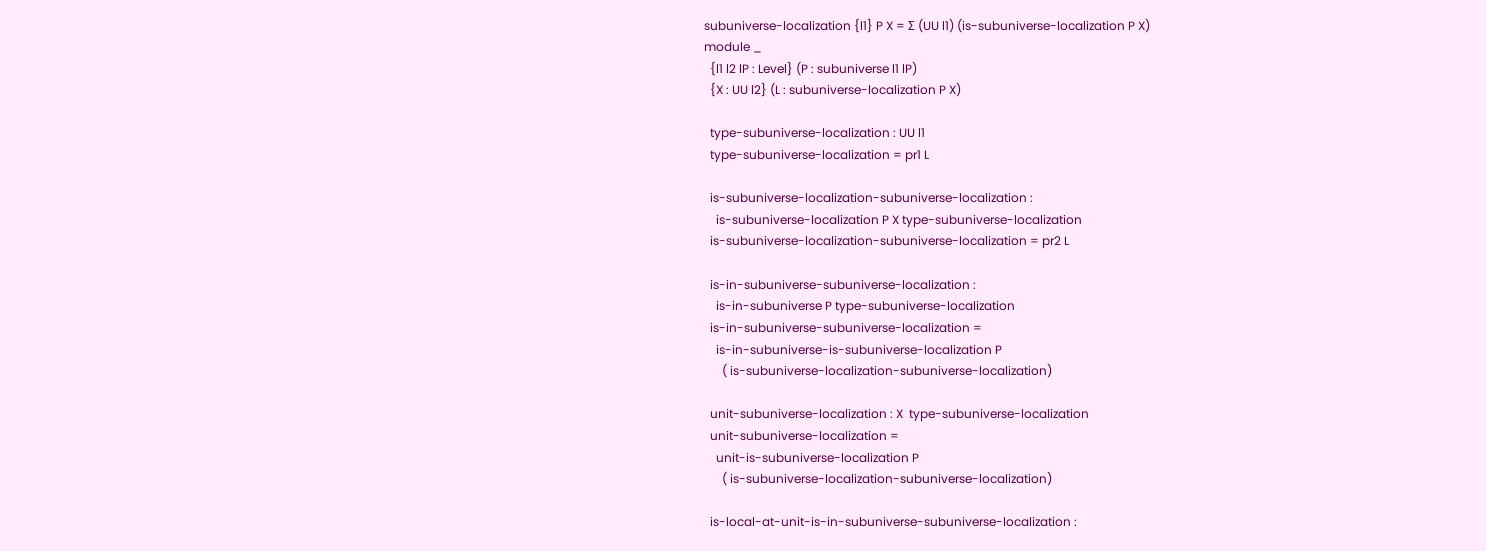subuniverse-localization {l1} P X = Σ (UU l1) (is-subuniverse-localization P X)
module _
  {l1 l2 lP : Level} (P : subuniverse l1 lP)
  {X : UU l2} (L : subuniverse-localization P X)

  type-subuniverse-localization : UU l1
  type-subuniverse-localization = pr1 L

  is-subuniverse-localization-subuniverse-localization :
    is-subuniverse-localization P X type-subuniverse-localization
  is-subuniverse-localization-subuniverse-localization = pr2 L

  is-in-subuniverse-subuniverse-localization :
    is-in-subuniverse P type-subuniverse-localization
  is-in-subuniverse-subuniverse-localization =
    is-in-subuniverse-is-subuniverse-localization P
      ( is-subuniverse-localization-subuniverse-localization)

  unit-subuniverse-localization : X  type-subuniverse-localization
  unit-subuniverse-localization =
    unit-is-subuniverse-localization P
      ( is-subuniverse-localization-subuniverse-localization)

  is-local-at-unit-is-in-subuniverse-subuniverse-localization :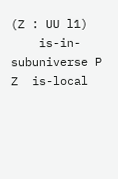(Z : UU l1)
    is-in-subuniverse P Z  is-local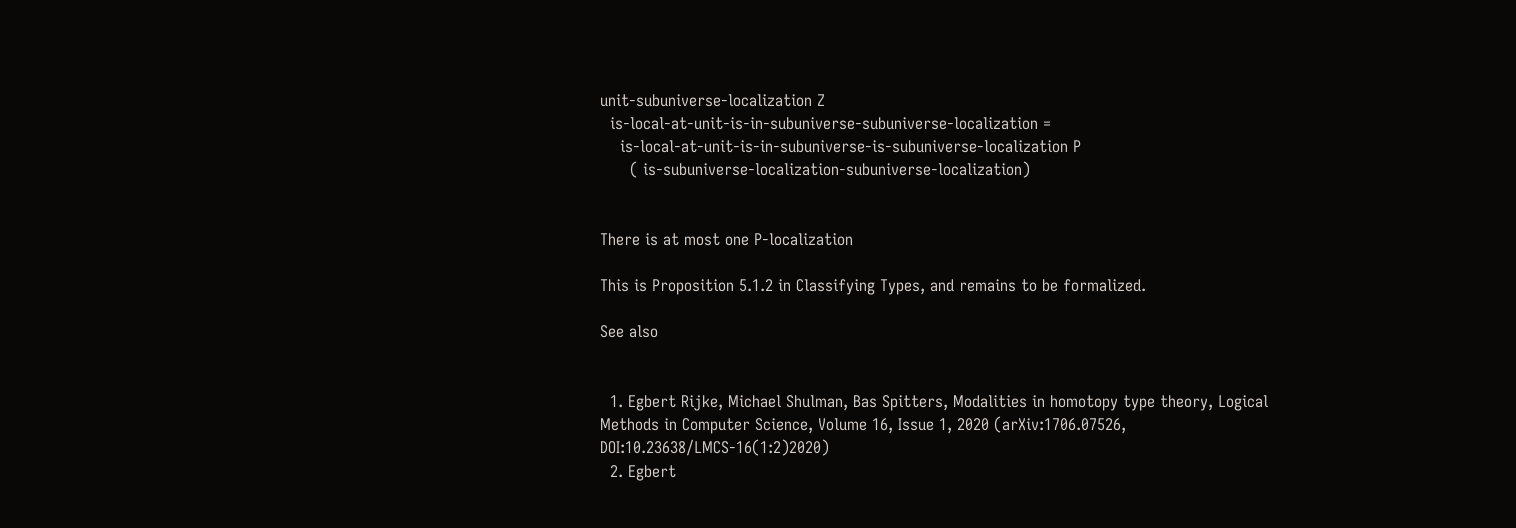unit-subuniverse-localization Z
  is-local-at-unit-is-in-subuniverse-subuniverse-localization =
    is-local-at-unit-is-in-subuniverse-is-subuniverse-localization P
      ( is-subuniverse-localization-subuniverse-localization)


There is at most one P-localization

This is Proposition 5.1.2 in Classifying Types, and remains to be formalized.

See also


  1. Egbert Rijke, Michael Shulman, Bas Spitters, Modalities in homotopy type theory, Logical Methods in Computer Science, Volume 16, Issue 1, 2020 (arXiv:1706.07526, DOI:10.23638/LMCS-16(1:2)2020)
  2. Egbert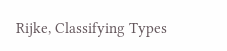Rijke, Classifying Types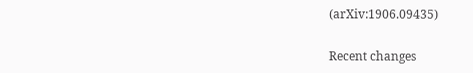(arXiv:1906.09435)

Recent changes